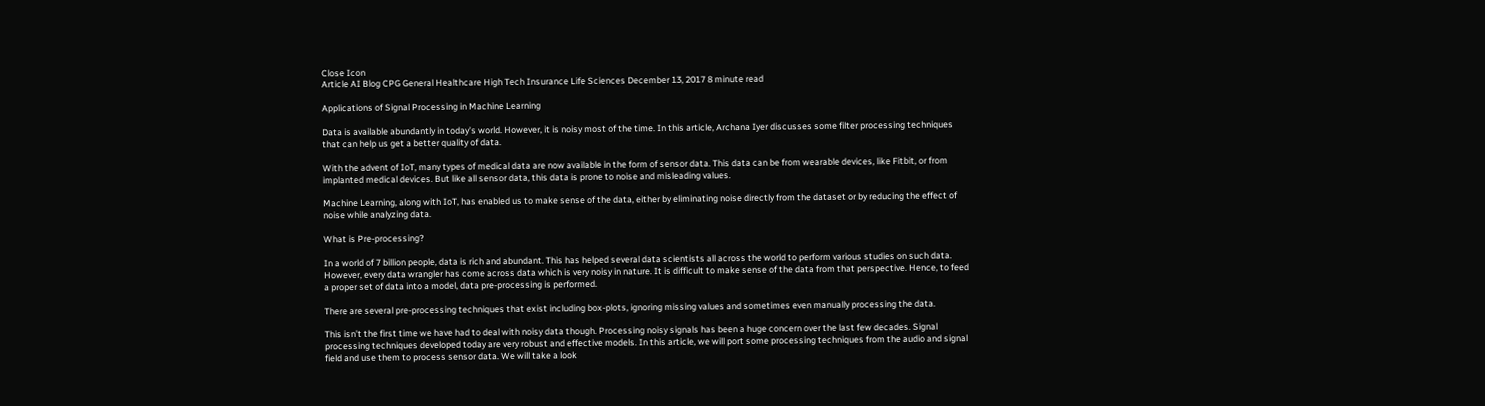Close Icon
Article AI Blog CPG General Healthcare High Tech Insurance Life Sciences December 13, 2017 8 minute read

Applications of Signal Processing in Machine Learning

Data is available abundantly in today’s world. However, it is noisy most of the time. In this article, Archana Iyer discusses some filter processing techniques that can help us get a better quality of data.

With the advent of IoT, many types of medical data are now available in the form of sensor data. This data can be from wearable devices, like Fitbit, or from implanted medical devices. But like all sensor data, this data is prone to noise and misleading values.

Machine Learning, along with IoT, has enabled us to make sense of the data, either by eliminating noise directly from the dataset or by reducing the effect of noise while analyzing data.

What is Pre-processing?

In a world of 7 billion people, data is rich and abundant. This has helped several data scientists all across the world to perform various studies on such data. However, every data wrangler has come across data which is very noisy in nature. It is difficult to make sense of the data from that perspective. Hence, to feed a proper set of data into a model, data pre-processing is performed.

There are several pre-processing techniques that exist including box-plots, ignoring missing values and sometimes even manually processing the data.

This isn’t the first time we have had to deal with noisy data though. Processing noisy signals has been a huge concern over the last few decades. Signal processing techniques developed today are very robust and effective models. In this article, we will port some processing techniques from the audio and signal field and use them to process sensor data. We will take a look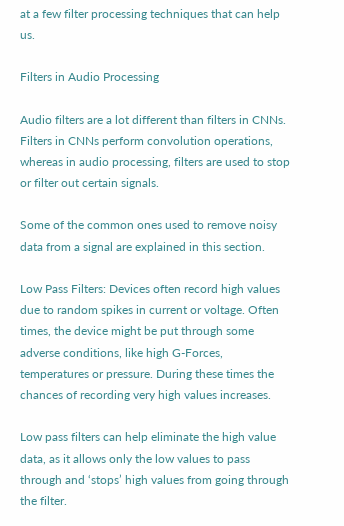at a few filter processing techniques that can help us.

Filters in Audio Processing

Audio filters are a lot different than filters in CNNs. Filters in CNNs perform convolution operations, whereas in audio processing, filters are used to stop or filter out certain signals.

Some of the common ones used to remove noisy data from a signal are explained in this section.

Low Pass Filters: Devices often record high values due to random spikes in current or voltage. Often times, the device might be put through some adverse conditions, like high G-Forces, temperatures or pressure. During these times the chances of recording very high values increases.

Low pass filters can help eliminate the high value data, as it allows only the low values to pass through and ‘stops’ high values from going through the filter.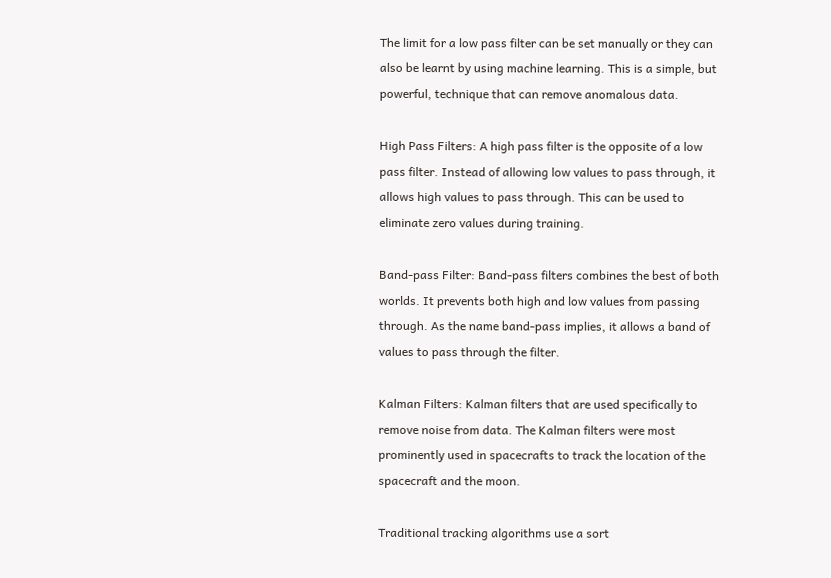The limit for a low pass filter can be set manually or they can also be learnt by using machine learning. This is a simple, but powerful, technique that can remove anomalous data.

High Pass Filters: A high pass filter is the opposite of a low pass filter. Instead of allowing low values to pass through, it allows high values to pass through. This can be used to eliminate zero values during training.

Band-pass Filter: Band-pass filters combines the best of both worlds. It prevents both high and low values from passing through. As the name band-pass implies, it allows a band of values to pass through the filter.

Kalman Filters: Kalman filters that are used specifically to remove noise from data. The Kalman filters were most prominently used in spacecrafts to track the location of the spacecraft and the moon.

Traditional tracking algorithms use a sort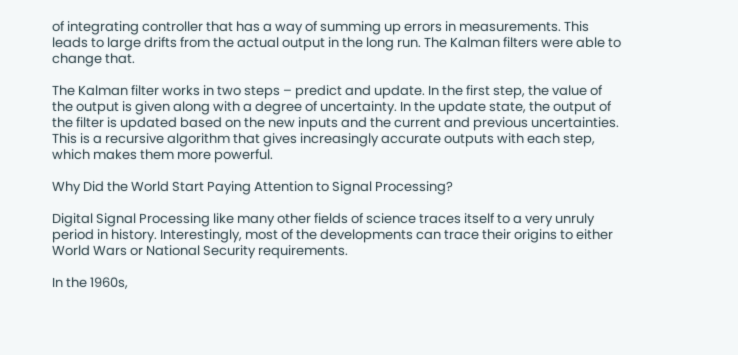of integrating controller that has a way of summing up errors in measurements. This leads to large drifts from the actual output in the long run. The Kalman filters were able to change that.

The Kalman filter works in two steps – predict and update. In the first step, the value of the output is given along with a degree of uncertainty. In the update state, the output of the filter is updated based on the new inputs and the current and previous uncertainties. This is a recursive algorithm that gives increasingly accurate outputs with each step, which makes them more powerful.

Why Did the World Start Paying Attention to Signal Processing?

Digital Signal Processing like many other fields of science traces itself to a very unruly period in history. Interestingly, most of the developments can trace their origins to either World Wars or National Security requirements.

In the 1960s,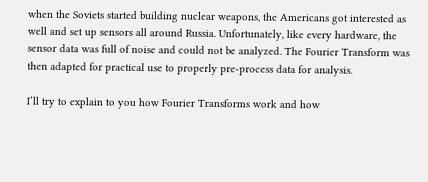when the Soviets started building nuclear weapons, the Americans got interested as well and set up sensors all around Russia. Unfortunately, like every hardware, the sensor data was full of noise and could not be analyzed. The Fourier Transform was then adapted for practical use to properly pre-process data for analysis.

I’ll try to explain to you how Fourier Transforms work and how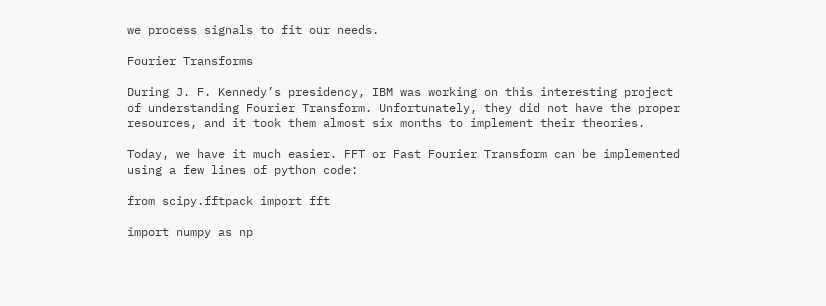we process signals to fit our needs.

Fourier Transforms

During J. F. Kennedy’s presidency, IBM was working on this interesting project of understanding Fourier Transform. Unfortunately, they did not have the proper resources, and it took them almost six months to implement their theories.

Today, we have it much easier. FFT or Fast Fourier Transform can be implemented using a few lines of python code:

from scipy.fftpack import fft

import numpy as np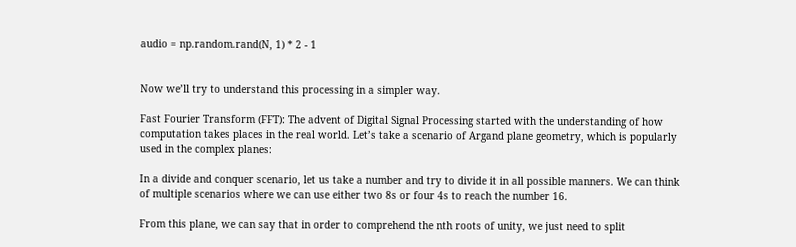audio = np.random.rand(N, 1) * 2 - 1


Now we’ll try to understand this processing in a simpler way.

Fast Fourier Transform (FFT): The advent of Digital Signal Processing started with the understanding of how computation takes places in the real world. Let’s take a scenario of Argand plane geometry, which is popularly used in the complex planes:

In a divide and conquer scenario, let us take a number and try to divide it in all possible manners. We can think of multiple scenarios where we can use either two 8s or four 4s to reach the number 16.

From this plane, we can say that in order to comprehend the nth roots of unity, we just need to split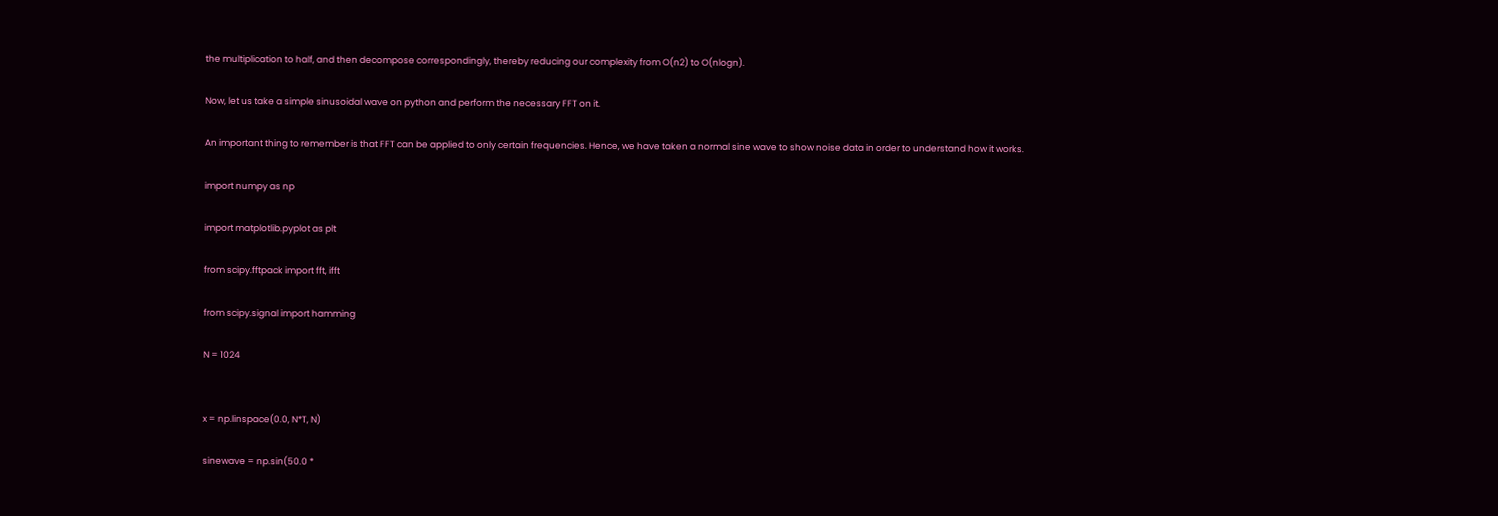the multiplication to half, and then decompose correspondingly, thereby reducing our complexity from O(n2) to O(nlogn).

Now, let us take a simple sinusoidal wave on python and perform the necessary FFT on it.

An important thing to remember is that FFT can be applied to only certain frequencies. Hence, we have taken a normal sine wave to show noise data in order to understand how it works.

import numpy as np

import matplotlib.pyplot as plt

from scipy.fftpack import fft, ifft

from scipy.signal import hamming

N = 1024


x = np.linspace(0.0, N*T, N)

sinewave = np.sin(50.0 *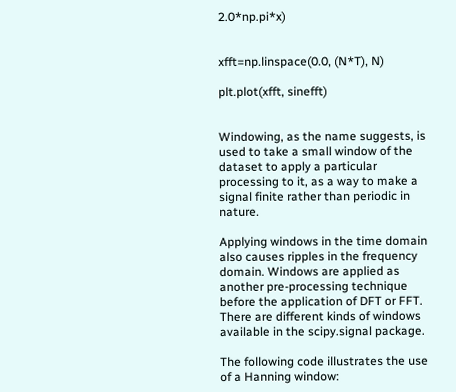2.0*np.pi*x)


xfft=np.linspace(0.0, (N*T), N)

plt.plot(xfft, sinefft)


Windowing, as the name suggests, is used to take a small window of the dataset to apply a particular processing to it, as a way to make a signal finite rather than periodic in nature.

Applying windows in the time domain also causes ripples in the frequency domain. Windows are applied as another pre-processing technique before the application of DFT or FFT. There are different kinds of windows available in the scipy.signal package.

The following code illustrates the use of a Hanning window: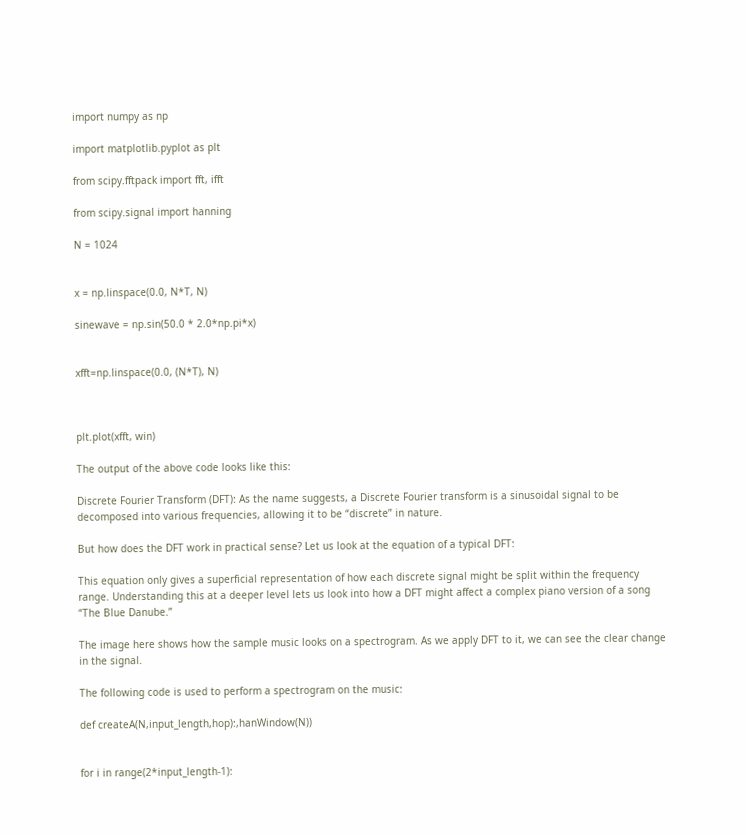import numpy as np

import matplotlib.pyplot as plt

from scipy.fftpack import fft, ifft

from scipy.signal import hanning

N = 1024


x = np.linspace(0.0, N*T, N)

sinewave = np.sin(50.0 * 2.0*np.pi*x)


xfft=np.linspace(0.0, (N*T), N)



plt.plot(xfft, win)

The output of the above code looks like this:

Discrete Fourier Transform (DFT): As the name suggests, a Discrete Fourier transform is a sinusoidal signal to be decomposed into various frequencies, allowing it to be “discrete” in nature.

But how does the DFT work in practical sense? Let us look at the equation of a typical DFT:

This equation only gives a superficial representation of how each discrete signal might be split within the frequency range. Understanding this at a deeper level lets us look into how a DFT might affect a complex piano version of a song “The Blue Danube.”

The image here shows how the sample music looks on a spectrogram. As we apply DFT to it, we can see the clear change in the signal.

The following code is used to perform a spectrogram on the music:

def createA(N,input_length,hop):,hanWindow(N))


for i in range(2*input_length-1):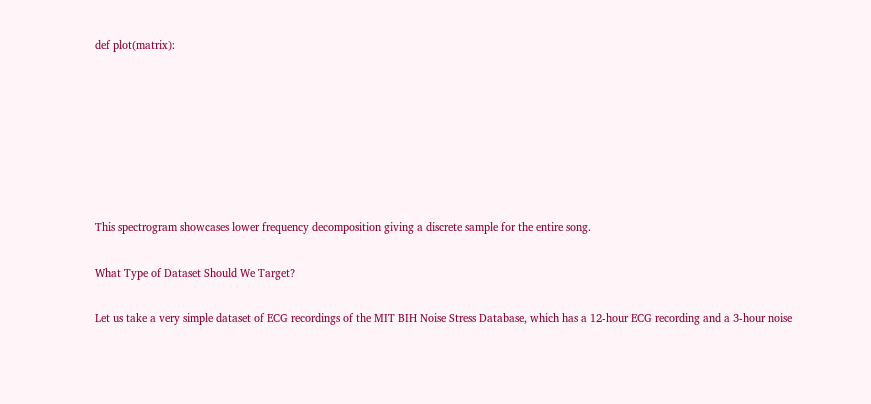def plot(matrix):







This spectrogram showcases lower frequency decomposition giving a discrete sample for the entire song.

What Type of Dataset Should We Target?

Let us take a very simple dataset of ECG recordings of the MIT BIH Noise Stress Database, which has a 12-hour ECG recording and a 3-hour noise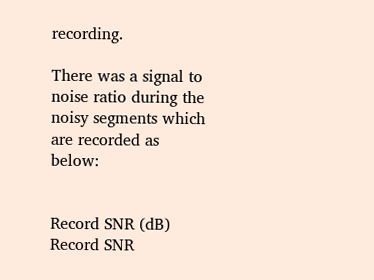recording.

There was a signal to noise ratio during the noisy segments which are recorded as below:


Record SNR (dB) Record SNR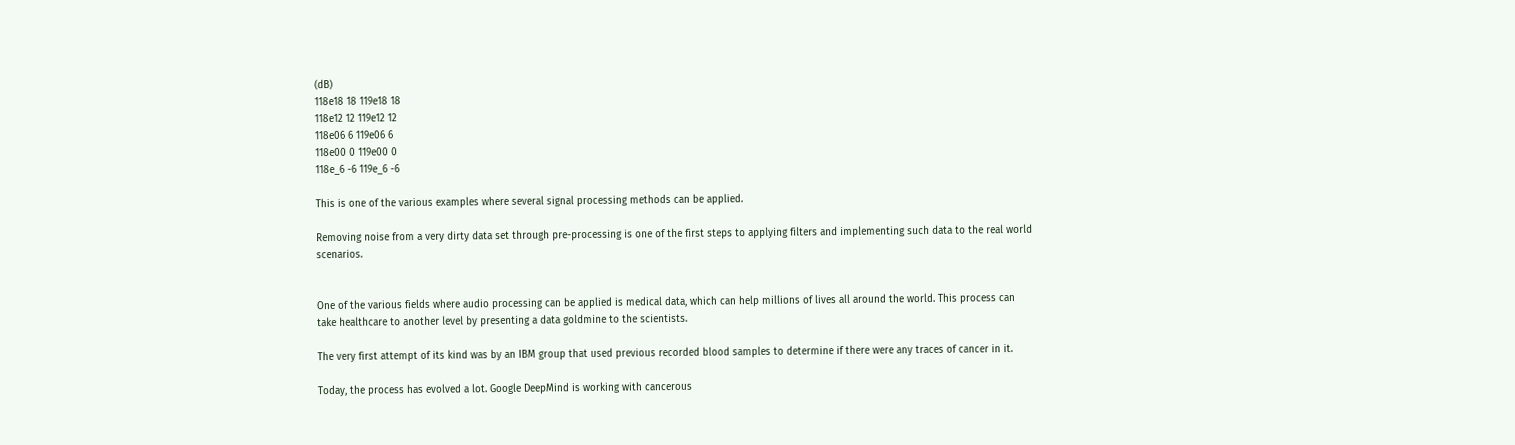(dB)
118e18 18 119e18 18
118e12 12 119e12 12
118e06 6 119e06 6
118e00 0 119e00 0
118e_6 -6 119e_6 -6

This is one of the various examples where several signal processing methods can be applied.

Removing noise from a very dirty data set through pre-processing is one of the first steps to applying filters and implementing such data to the real world scenarios.


One of the various fields where audio processing can be applied is medical data, which can help millions of lives all around the world. This process can take healthcare to another level by presenting a data goldmine to the scientists.

The very first attempt of its kind was by an IBM group that used previous recorded blood samples to determine if there were any traces of cancer in it.

Today, the process has evolved a lot. Google DeepMind is working with cancerous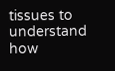tissues to understand how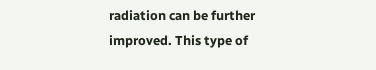radiation can be further improved. This type of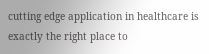cutting edge application in healthcare is exactly the right place to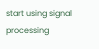start using signal processing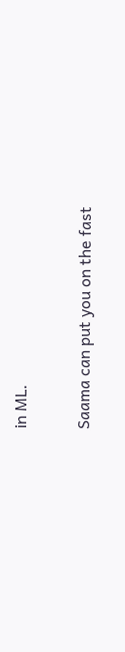in ML.

Saama can put you on the fast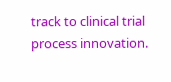track to clinical trial process innovation.